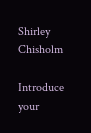Shirley Chisholm

Introduce your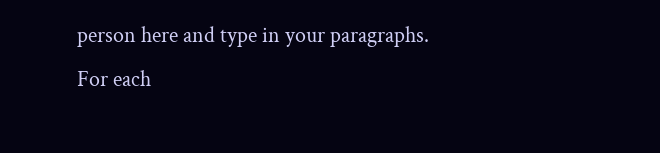person here and type in your paragraphs. For each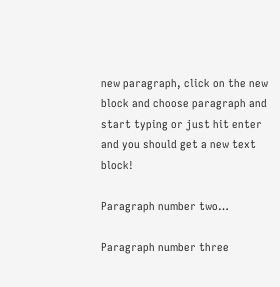new paragraph, click on the new block and choose paragraph and start typing or just hit enter and you should get a new text block!

Paragraph number two…

Paragraph number three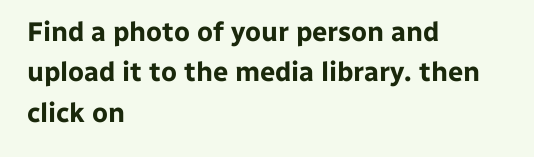Find a photo of your person and upload it to the media library. then click on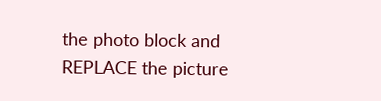the photo block and REPLACE the picture